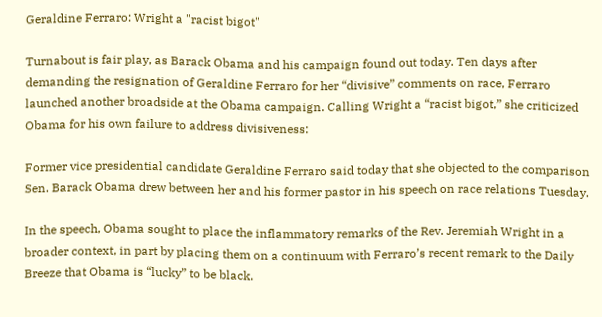Geraldine Ferraro: Wright a "racist bigot"

Turnabout is fair play, as Barack Obama and his campaign found out today. Ten days after demanding the resignation of Geraldine Ferraro for her “divisive” comments on race, Ferraro launched another broadside at the Obama campaign. Calling Wright a “racist bigot,” she criticized Obama for his own failure to address divisiveness:

Former vice presidential candidate Geraldine Ferraro said today that she objected to the comparison Sen. Barack Obama drew between her and his former pastor in his speech on race relations Tuesday.

In the speech, Obama sought to place the inflammatory remarks of the Rev. Jeremiah Wright in a broader context, in part by placing them on a continuum with Ferraro’s recent remark to the Daily Breeze that Obama is “lucky” to be black.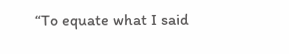“To equate what I said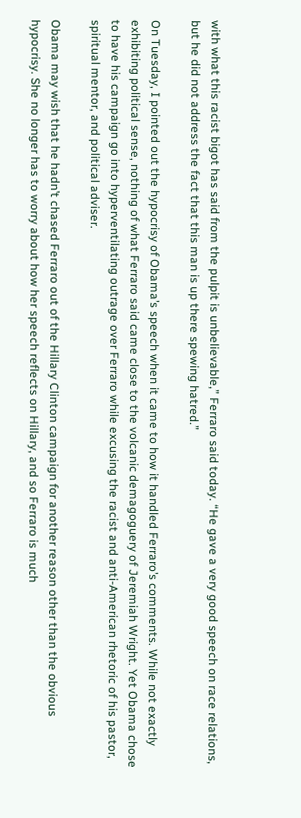with what this racist bigot has said from the pulpit is unbelievable,” Ferraro said today. “He gave a very good speech on race relations, but he did not address the fact that this man is up there spewing hatred.”

On Tuesday, I pointed out the hypocrisy of Obama’s speech when it came to how it handled Ferraro’s comments. While not exactly exhibiting political sense, nothing of what Ferraro said came close to the volcanic demagoguery of Jeremiah Wright. Yet Obama chose to have his campaign go into hyperventilating outrage over Ferraro while excusing the racist and anti-American rhetoric of his pastor, spiritual mentor, and political adviser.

Obama may wish that he hadn’t chased Ferraro out of the Hillary Clinton campaign for another reason other than the obvious hypocrisy. She no longer has to worry about how her speech reflects on Hillary, and so Ferraro is much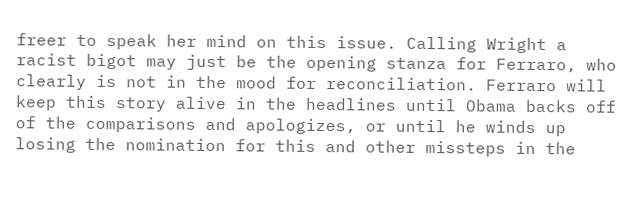freer to speak her mind on this issue. Calling Wright a racist bigot may just be the opening stanza for Ferraro, who clearly is not in the mood for reconciliation. Ferraro will keep this story alive in the headlines until Obama backs off of the comparisons and apologizes, or until he winds up losing the nomination for this and other missteps in the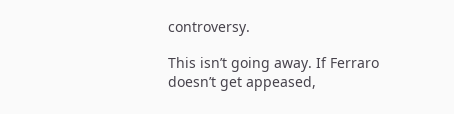controversy.

This isn’t going away. If Ferraro doesn’t get appeased,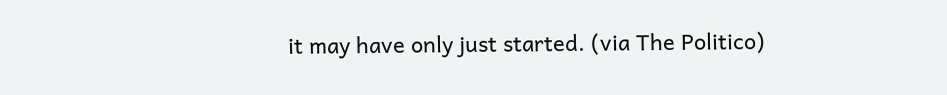it may have only just started. (via The Politico)